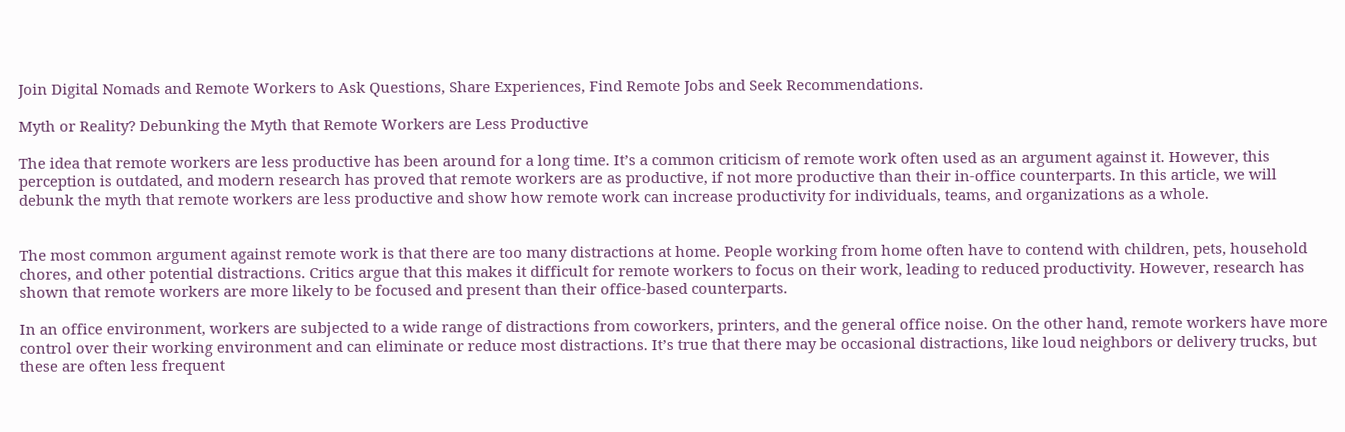Join Digital Nomads and Remote Workers to Ask Questions, Share Experiences, Find Remote Jobs and Seek Recommendations.

Myth or Reality? Debunking the Myth that Remote Workers are Less Productive

The idea that remote workers are less productive has been around for a long time. It’s a common criticism of remote work often used as an argument against it. However, this perception is outdated, and modern research has proved that remote workers are as productive, if not more productive than their in-office counterparts. In this article, we will debunk the myth that remote workers are less productive and show how remote work can increase productivity for individuals, teams, and organizations as a whole.


The most common argument against remote work is that there are too many distractions at home. People working from home often have to contend with children, pets, household chores, and other potential distractions. Critics argue that this makes it difficult for remote workers to focus on their work, leading to reduced productivity. However, research has shown that remote workers are more likely to be focused and present than their office-based counterparts.

In an office environment, workers are subjected to a wide range of distractions from coworkers, printers, and the general office noise. On the other hand, remote workers have more control over their working environment and can eliminate or reduce most distractions. It’s true that there may be occasional distractions, like loud neighbors or delivery trucks, but these are often less frequent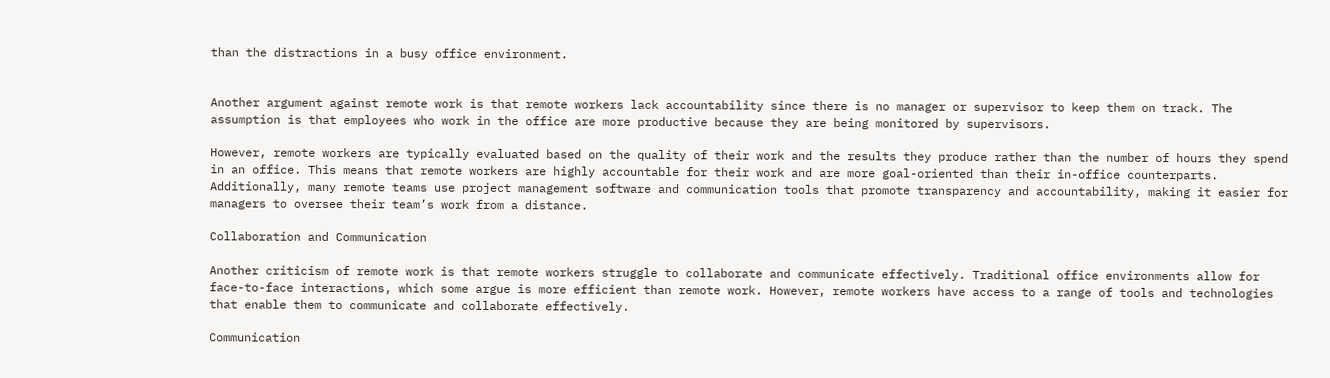than the distractions in a busy office environment.


Another argument against remote work is that remote workers lack accountability since there is no manager or supervisor to keep them on track. The assumption is that employees who work in the office are more productive because they are being monitored by supervisors.

However, remote workers are typically evaluated based on the quality of their work and the results they produce rather than the number of hours they spend in an office. This means that remote workers are highly accountable for their work and are more goal-oriented than their in-office counterparts. Additionally, many remote teams use project management software and communication tools that promote transparency and accountability, making it easier for managers to oversee their team’s work from a distance.

Collaboration and Communication

Another criticism of remote work is that remote workers struggle to collaborate and communicate effectively. Traditional office environments allow for face-to-face interactions, which some argue is more efficient than remote work. However, remote workers have access to a range of tools and technologies that enable them to communicate and collaborate effectively.

Communication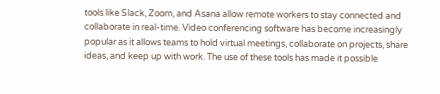tools like Slack, Zoom, and Asana allow remote workers to stay connected and collaborate in real-time. Video conferencing software has become increasingly popular as it allows teams to hold virtual meetings, collaborate on projects, share ideas, and keep up with work. The use of these tools has made it possible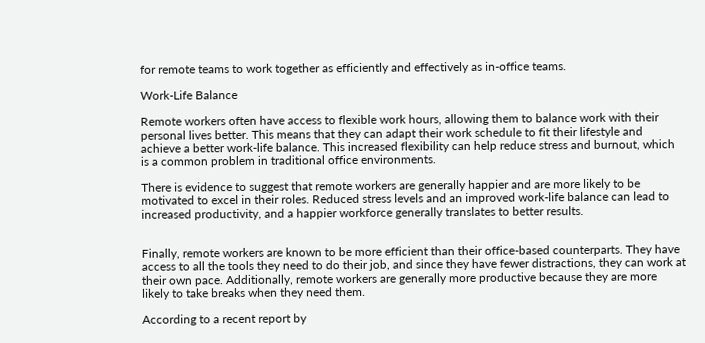for remote teams to work together as efficiently and effectively as in-office teams.

Work-Life Balance

Remote workers often have access to flexible work hours, allowing them to balance work with their personal lives better. This means that they can adapt their work schedule to fit their lifestyle and achieve a better work-life balance. This increased flexibility can help reduce stress and burnout, which is a common problem in traditional office environments.

There is evidence to suggest that remote workers are generally happier and are more likely to be motivated to excel in their roles. Reduced stress levels and an improved work-life balance can lead to increased productivity, and a happier workforce generally translates to better results.


Finally, remote workers are known to be more efficient than their office-based counterparts. They have access to all the tools they need to do their job, and since they have fewer distractions, they can work at their own pace. Additionally, remote workers are generally more productive because they are more likely to take breaks when they need them.

According to a recent report by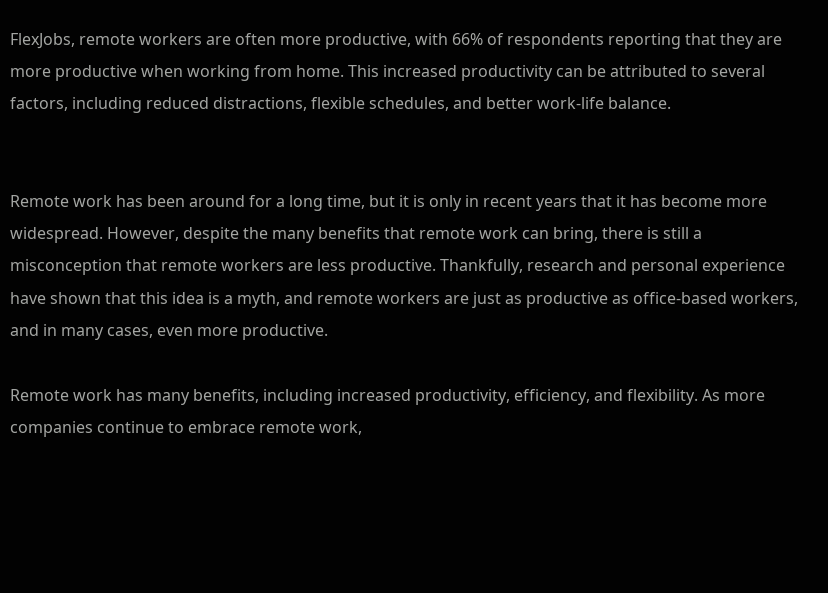FlexJobs, remote workers are often more productive, with 66% of respondents reporting that they are more productive when working from home. This increased productivity can be attributed to several factors, including reduced distractions, flexible schedules, and better work-life balance.


Remote work has been around for a long time, but it is only in recent years that it has become more widespread. However, despite the many benefits that remote work can bring, there is still a misconception that remote workers are less productive. Thankfully, research and personal experience have shown that this idea is a myth, and remote workers are just as productive as office-based workers, and in many cases, even more productive.

Remote work has many benefits, including increased productivity, efficiency, and flexibility. As more companies continue to embrace remote work,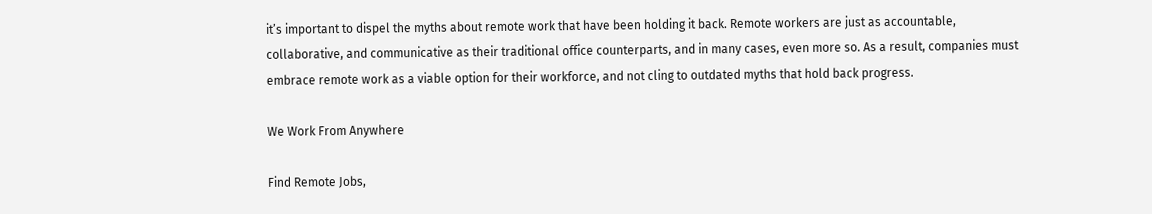it’s important to dispel the myths about remote work that have been holding it back. Remote workers are just as accountable, collaborative, and communicative as their traditional office counterparts, and in many cases, even more so. As a result, companies must embrace remote work as a viable option for their workforce, and not cling to outdated myths that hold back progress.

We Work From Anywhere

Find Remote Jobs,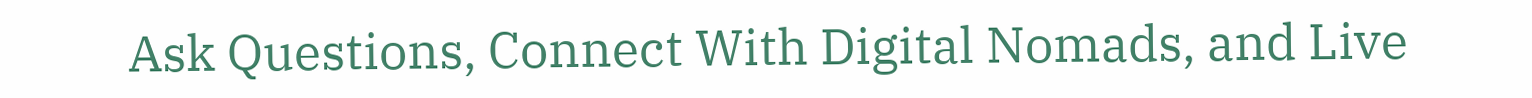Ask Questions, Connect With Digital Nomads, and Live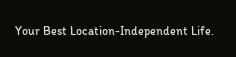Your Best Location-Independent Life.